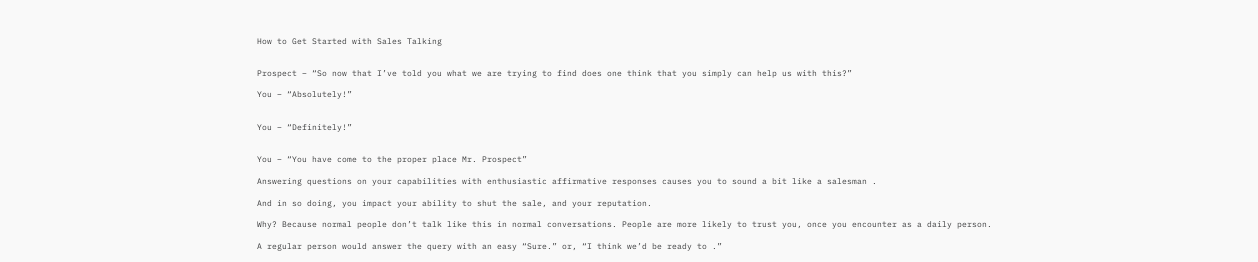How to Get Started with Sales Talking


Prospect – “So now that I’ve told you what we are trying to find does one think that you simply can help us with this?”

You – “Absolutely!”


You – “Definitely!”


You – “You have come to the proper place Mr. Prospect”

Answering questions on your capabilities with enthusiastic affirmative responses causes you to sound a bit like a salesman .

And in so doing, you impact your ability to shut the sale, and your reputation.

Why? Because normal people don’t talk like this in normal conversations. People are more likely to trust you, once you encounter as a daily person.

A regular person would answer the query with an easy “Sure.” or, “I think we’d be ready to .”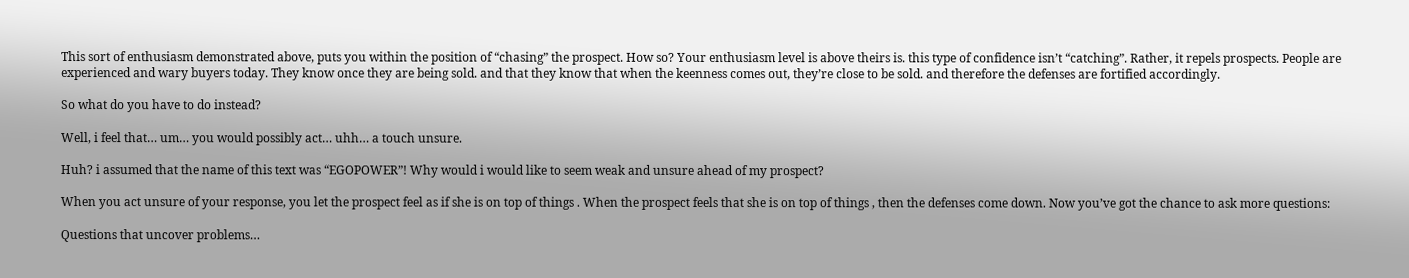This sort of enthusiasm demonstrated above, puts you within the position of “chasing” the prospect. How so? Your enthusiasm level is above theirs is. this type of confidence isn’t “catching”. Rather, it repels prospects. People are experienced and wary buyers today. They know once they are being sold. and that they know that when the keenness comes out, they’re close to be sold. and therefore the defenses are fortified accordingly.

So what do you have to do instead?

Well, i feel that… um… you would possibly act… uhh… a touch unsure.

Huh? i assumed that the name of this text was “EGOPOWER”! Why would i would like to seem weak and unsure ahead of my prospect?

When you act unsure of your response, you let the prospect feel as if she is on top of things . When the prospect feels that she is on top of things , then the defenses come down. Now you’ve got the chance to ask more questions:

Questions that uncover problems…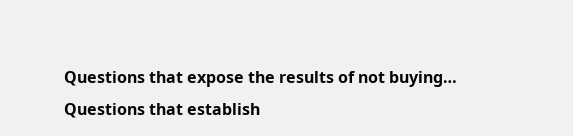Questions that expose the results of not buying…
Questions that establish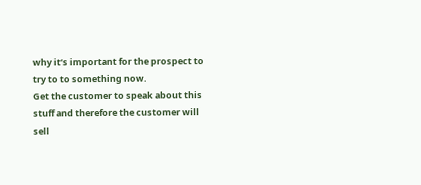why it’s important for the prospect to try to to something now.
Get the customer to speak about this stuff and therefore the customer will sell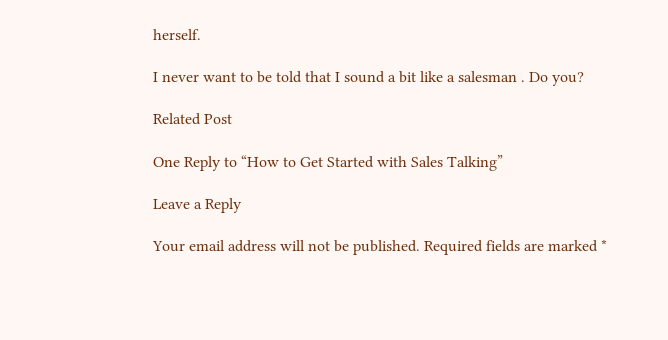herself.

I never want to be told that I sound a bit like a salesman . Do you?

Related Post

One Reply to “How to Get Started with Sales Talking”

Leave a Reply

Your email address will not be published. Required fields are marked *